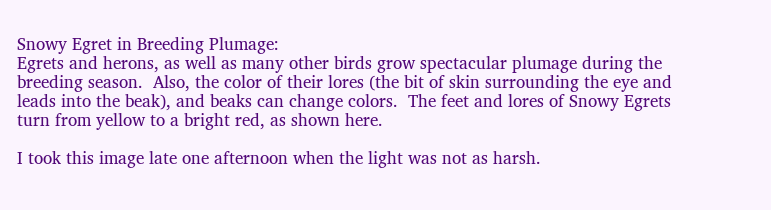Snowy Egret in Breeding Plumage:
Egrets and herons, as well as many other birds grow spectacular plumage during the breeding season.  Also, the color of their lores (the bit of skin surrounding the eye and leads into the beak), and beaks can change colors.  The feet and lores of Snowy Egrets turn from yellow to a bright red, as shown here.

I took this image late one afternoon when the light was not as harsh.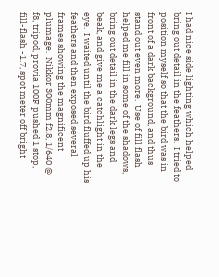I had nice side lighting which helped bring out detail in the feathers.  I tried to position myself so that the bird was in front of a dark background, and thus stand out even more.  Use of fill flash helped me fill in some of the shadows, bring out detail in the dark legs and beak, and give me a catchlight in the eye.  I waited until the bird fluffed up his feathers and then exposed several frames showing the magnificent plumage.  Nikkor 300mm f2.8, 1/640 @ f8, tripod, provia 100F pushed 1 stop, fill-flash -1.7, spot meter off bright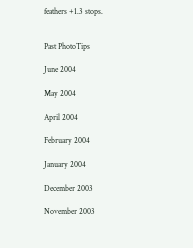feathers +1.3 stops.


Past PhotoTips

June 2004

May 2004

April 2004

February 2004

January 2004

December 2003

November 2003